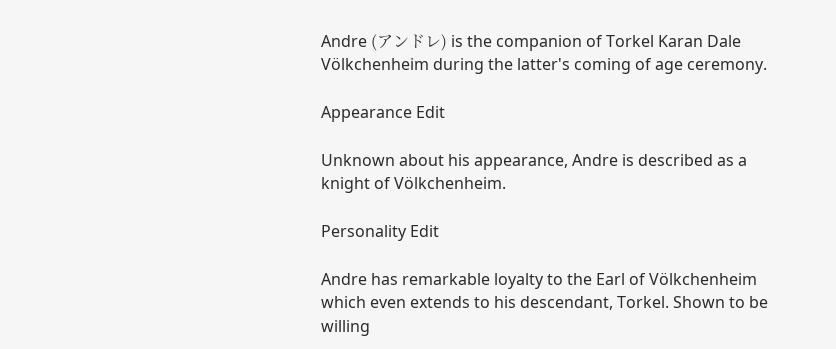Andre (アンドレ) is the companion of Torkel Karan Dale Völkchenheim during the latter's coming of age ceremony.

Appearance Edit

Unknown about his appearance, Andre is described as a knight of Völkchenheim.

Personality Edit

Andre has remarkable loyalty to the Earl of Völkchenheim which even extends to his descendant, Torkel. Shown to be willing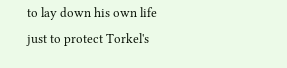to lay down his own life just to protect Torkel's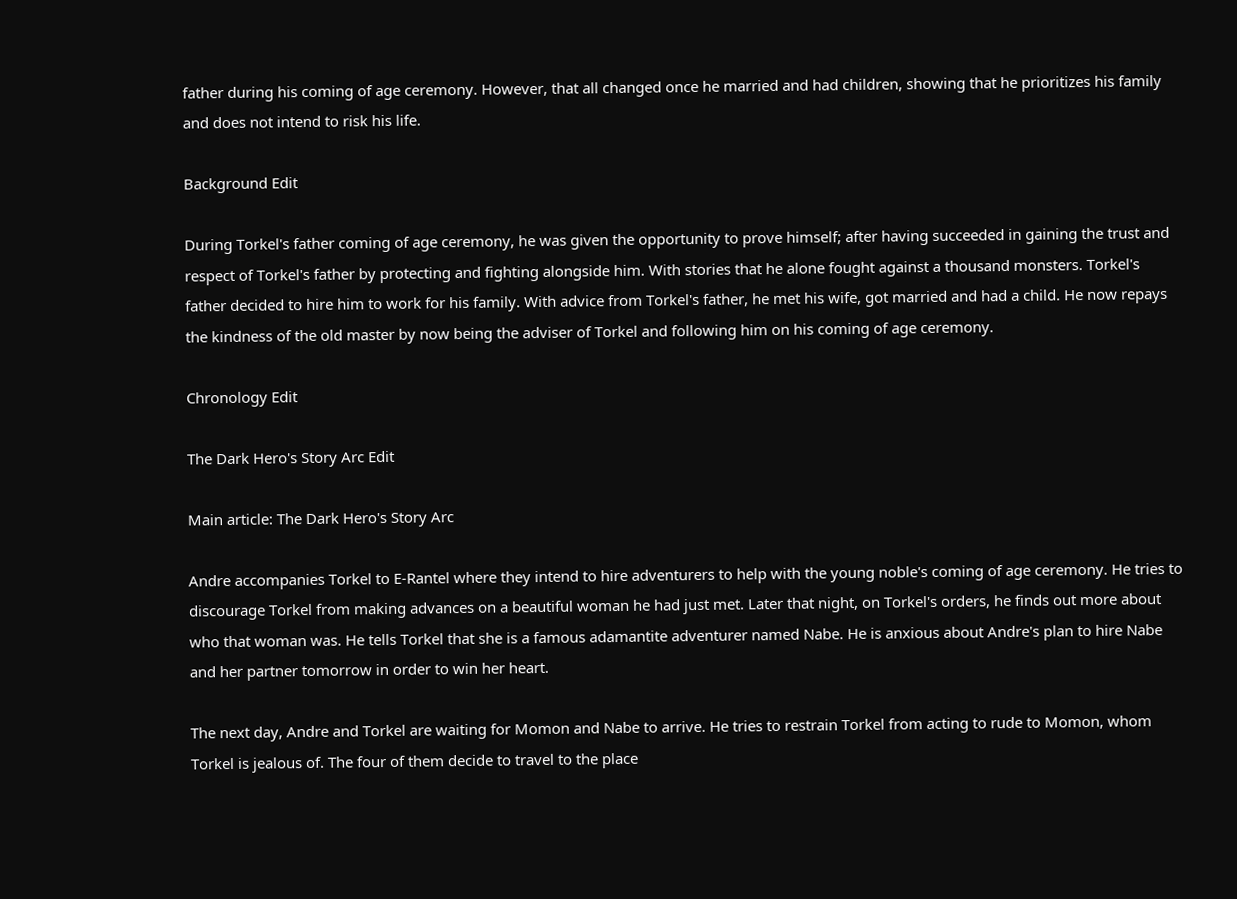father during his coming of age ceremony. However, that all changed once he married and had children, showing that he prioritizes his family and does not intend to risk his life.

Background Edit

During Torkel's father coming of age ceremony, he was given the opportunity to prove himself; after having succeeded in gaining the trust and respect of Torkel's father by protecting and fighting alongside him. With stories that he alone fought against a thousand monsters. Torkel's father decided to hire him to work for his family. With advice from Torkel's father, he met his wife, got married and had a child. He now repays the kindness of the old master by now being the adviser of Torkel and following him on his coming of age ceremony.

Chronology Edit

The Dark Hero's Story Arc Edit

Main article: The Dark Hero's Story Arc

Andre accompanies Torkel to E-Rantel where they intend to hire adventurers to help with the young noble's coming of age ceremony. He tries to discourage Torkel from making advances on a beautiful woman he had just met. Later that night, on Torkel's orders, he finds out more about who that woman was. He tells Torkel that she is a famous adamantite adventurer named Nabe. He is anxious about Andre's plan to hire Nabe and her partner tomorrow in order to win her heart.

The next day, Andre and Torkel are waiting for Momon and Nabe to arrive. He tries to restrain Torkel from acting to rude to Momon, whom Torkel is jealous of. The four of them decide to travel to the place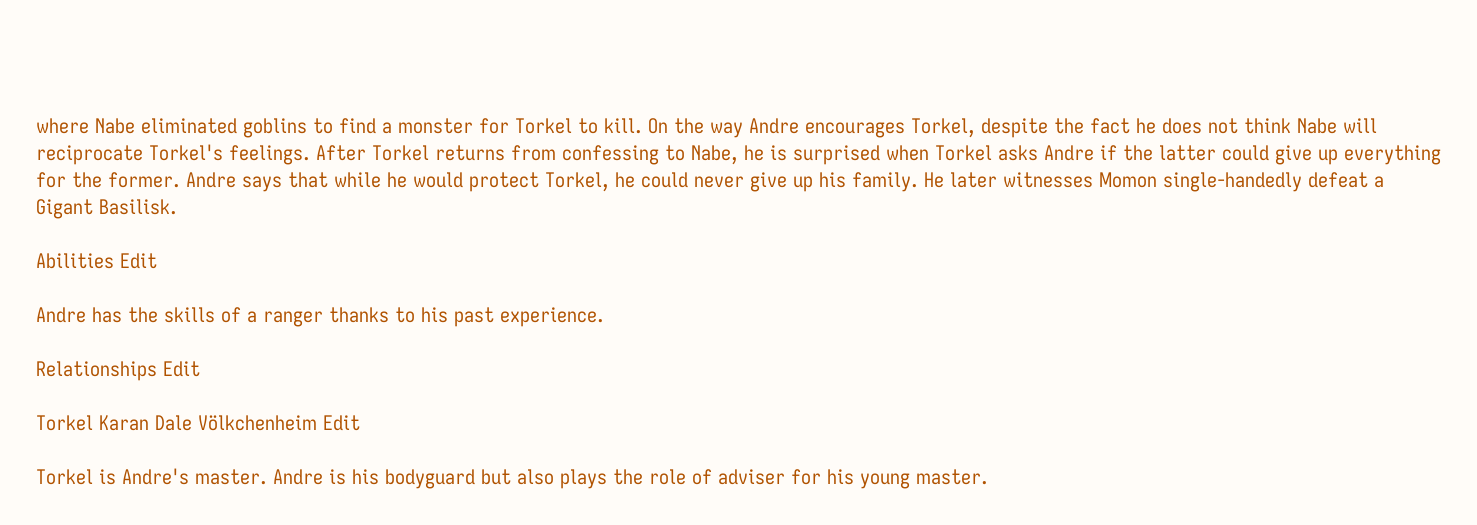where Nabe eliminated goblins to find a monster for Torkel to kill. On the way Andre encourages Torkel, despite the fact he does not think Nabe will reciprocate Torkel's feelings. After Torkel returns from confessing to Nabe, he is surprised when Torkel asks Andre if the latter could give up everything for the former. Andre says that while he would protect Torkel, he could never give up his family. He later witnesses Momon single-handedly defeat a Gigant Basilisk.

Abilities Edit

Andre has the skills of a ranger thanks to his past experience.

Relationships Edit

Torkel Karan Dale Völkchenheim Edit

Torkel is Andre's master. Andre is his bodyguard but also plays the role of adviser for his young master.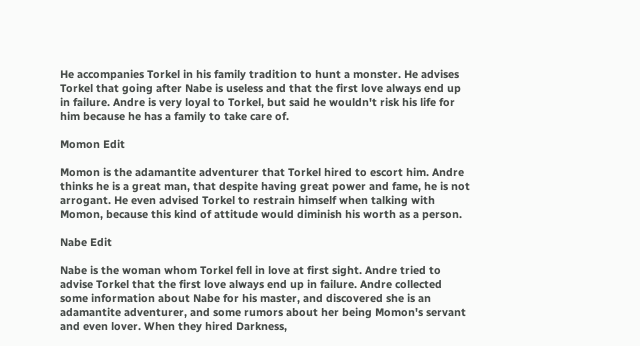He accompanies Torkel in his family tradition to hunt a monster. He advises Torkel that going after Nabe is useless and that the first love always end up in failure. Andre is very loyal to Torkel, but said he wouldn't risk his life for him because he has a family to take care of.

Momon Edit

Momon is the adamantite adventurer that Torkel hired to escort him. Andre thinks he is a great man, that despite having great power and fame, he is not arrogant. He even advised Torkel to restrain himself when talking with Momon, because this kind of attitude would diminish his worth as a person.

Nabe Edit

Nabe is the woman whom Torkel fell in love at first sight. Andre tried to advise Torkel that the first love always end up in failure. Andre collected some information about Nabe for his master, and discovered she is an adamantite adventurer, and some rumors about her being Momon's servant and even lover. When they hired Darkness,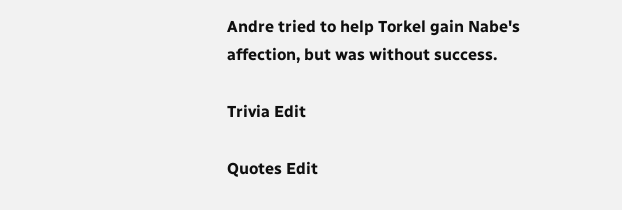Andre tried to help Torkel gain Nabe's affection, but was without success.

Trivia Edit

Quotes Edit